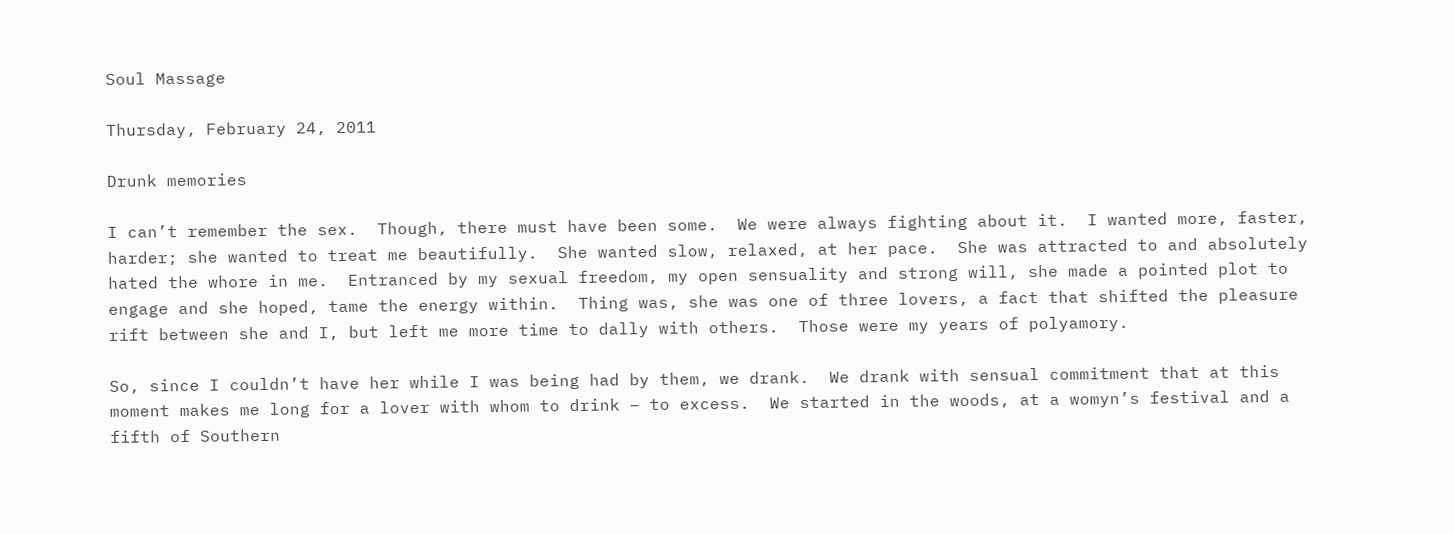Soul Massage

Thursday, February 24, 2011

Drunk memories

I can’t remember the sex.  Though, there must have been some.  We were always fighting about it.  I wanted more, faster, harder; she wanted to treat me beautifully.  She wanted slow, relaxed, at her pace.  She was attracted to and absolutely hated the whore in me.  Entranced by my sexual freedom, my open sensuality and strong will, she made a pointed plot to engage and she hoped, tame the energy within.  Thing was, she was one of three lovers, a fact that shifted the pleasure rift between she and I, but left me more time to dally with others.  Those were my years of polyamory.

So, since I couldn’t have her while I was being had by them, we drank.  We drank with sensual commitment that at this moment makes me long for a lover with whom to drink – to excess.  We started in the woods, at a womyn’s festival and a fifth of Southern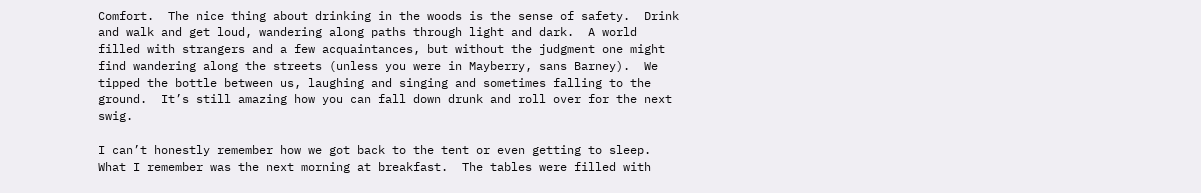Comfort.  The nice thing about drinking in the woods is the sense of safety.  Drink and walk and get loud, wandering along paths through light and dark.  A world filled with strangers and a few acquaintances, but without the judgment one might find wandering along the streets (unless you were in Mayberry, sans Barney).  We tipped the bottle between us, laughing and singing and sometimes falling to the ground.  It’s still amazing how you can fall down drunk and roll over for the next swig.

I can’t honestly remember how we got back to the tent or even getting to sleep.  What I remember was the next morning at breakfast.  The tables were filled with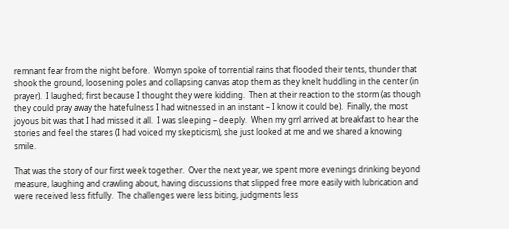remnant fear from the night before.  Womyn spoke of torrential rains that flooded their tents, thunder that shook the ground, loosening poles and collapsing canvas atop them as they knelt huddling in the center (in prayer).  I laughed; first because I thought they were kidding.  Then at their reaction to the storm (as though they could pray away the hatefulness I had witnessed in an instant – I know it could be).  Finally, the most joyous bit was that I had missed it all.  I was sleeping – deeply.  When my grrl arrived at breakfast to hear the stories and feel the stares (I had voiced my skepticism), she just looked at me and we shared a knowing smile.

That was the story of our first week together.  Over the next year, we spent more evenings drinking beyond measure, laughing and crawling about, having discussions that slipped free more easily with lubrication and were received less fitfully.  The challenges were less biting, judgments less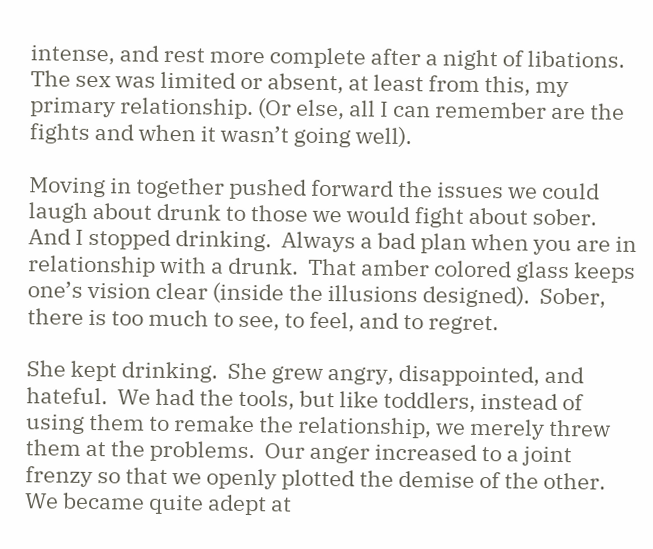intense, and rest more complete after a night of libations.  The sex was limited or absent, at least from this, my primary relationship. (Or else, all I can remember are the fights and when it wasn’t going well).

Moving in together pushed forward the issues we could laugh about drunk to those we would fight about sober.  And I stopped drinking.  Always a bad plan when you are in relationship with a drunk.  That amber colored glass keeps one’s vision clear (inside the illusions designed).  Sober, there is too much to see, to feel, and to regret.

She kept drinking.  She grew angry, disappointed, and hateful.  We had the tools, but like toddlers, instead of using them to remake the relationship, we merely threw them at the problems.  Our anger increased to a joint frenzy so that we openly plotted the demise of the other. We became quite adept at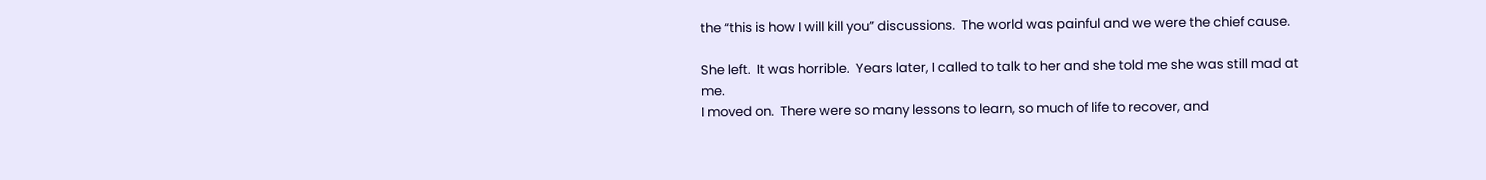the “this is how I will kill you” discussions.  The world was painful and we were the chief cause.

She left.  It was horrible.  Years later, I called to talk to her and she told me she was still mad at me.
I moved on.  There were so many lessons to learn, so much of life to recover, and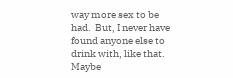way more sex to be had.  But, I never have found anyone else to drink with, like that.  Maybe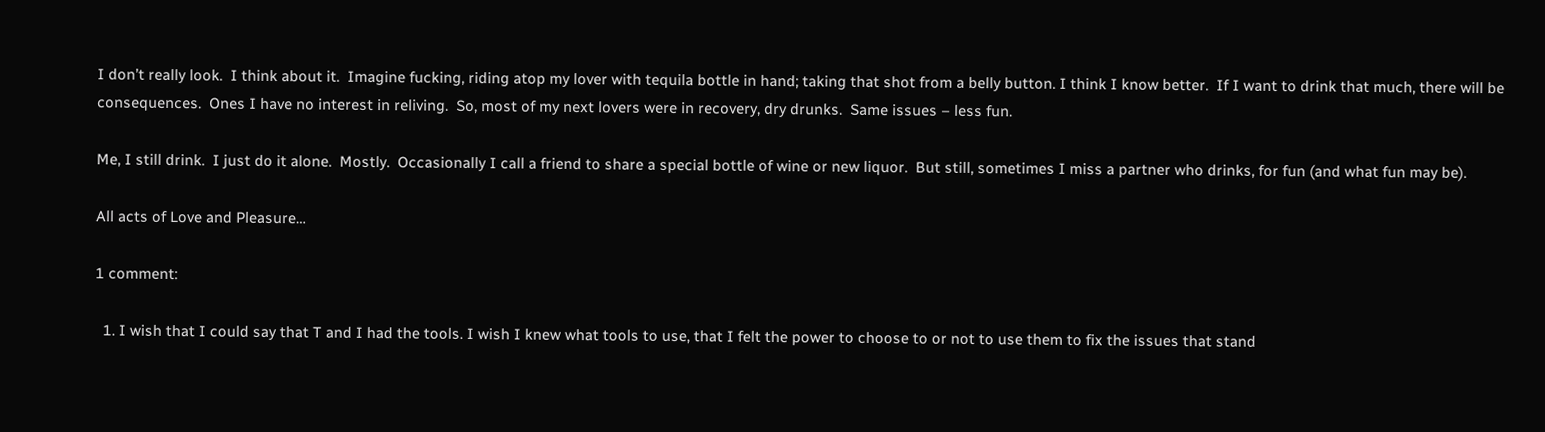I don’t really look.  I think about it.  Imagine fucking, riding atop my lover with tequila bottle in hand; taking that shot from a belly button. I think I know better.  If I want to drink that much, there will be consequences.  Ones I have no interest in reliving.  So, most of my next lovers were in recovery, dry drunks.  Same issues – less fun.

Me, I still drink.  I just do it alone.  Mostly.  Occasionally I call a friend to share a special bottle of wine or new liquor.  But still, sometimes I miss a partner who drinks, for fun (and what fun may be).

All acts of Love and Pleasure…

1 comment:

  1. I wish that I could say that T and I had the tools. I wish I knew what tools to use, that I felt the power to choose to or not to use them to fix the issues that stand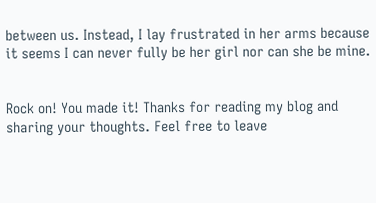between us. Instead, I lay frustrated in her arms because it seems I can never fully be her girl nor can she be mine.


Rock on! You made it! Thanks for reading my blog and sharing your thoughts. Feel free to leave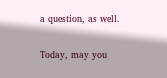a question, as well.

Today, may you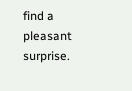find a pleasant surprise.